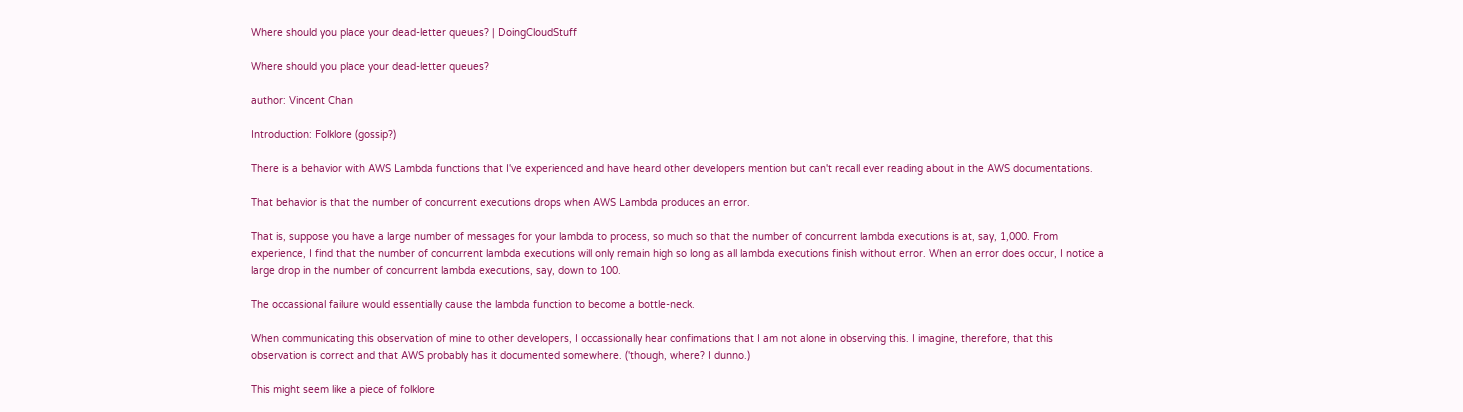Where should you place your dead-letter queues? | DoingCloudStuff

Where should you place your dead-letter queues?

author: Vincent Chan

Introduction: Folklore (gossip?)

There is a behavior with AWS Lambda functions that I've experienced and have heard other developers mention but can't recall ever reading about in the AWS documentations.

That behavior is that the number of concurrent executions drops when AWS Lambda produces an error.

That is, suppose you have a large number of messages for your lambda to process, so much so that the number of concurrent lambda executions is at, say, 1,000. From experience, I find that the number of concurrent lambda executions will only remain high so long as all lambda executions finish without error. When an error does occur, I notice a large drop in the number of concurrent lambda executions, say, down to 100.

The occassional failure would essentially cause the lambda function to become a bottle-neck.

When communicating this observation of mine to other developers, I occassionally hear confimations that I am not alone in observing this. I imagine, therefore, that this observation is correct and that AWS probably has it documented somewhere. ('though, where? I dunno.)

This might seem like a piece of folklore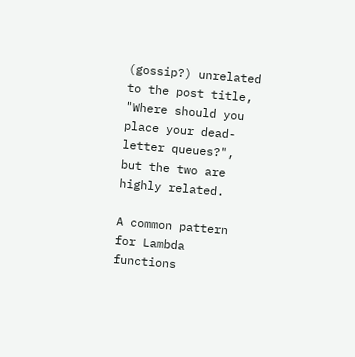(gossip?) unrelated to the post title, "Where should you place your dead-letter queues?", but the two are highly related.

A common pattern for Lambda functions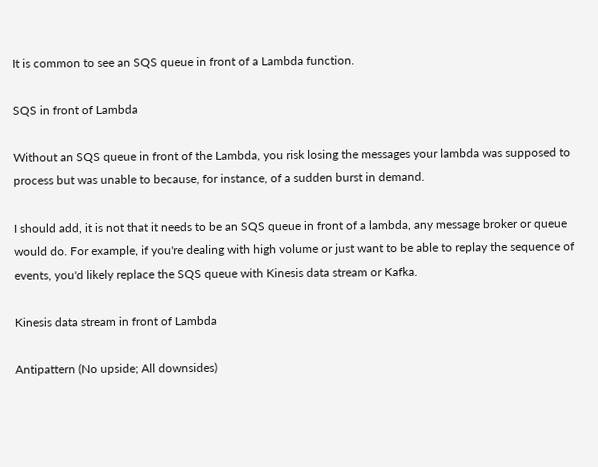It is common to see an SQS queue in front of a Lambda function.

SQS in front of Lambda

Without an SQS queue in front of the Lambda, you risk losing the messages your lambda was supposed to process but was unable to because, for instance, of a sudden burst in demand.

I should add, it is not that it needs to be an SQS queue in front of a lambda, any message broker or queue would do. For example, if you're dealing with high volume or just want to be able to replay the sequence of events, you'd likely replace the SQS queue with Kinesis data stream or Kafka.

Kinesis data stream in front of Lambda

Antipattern (No upside; All downsides)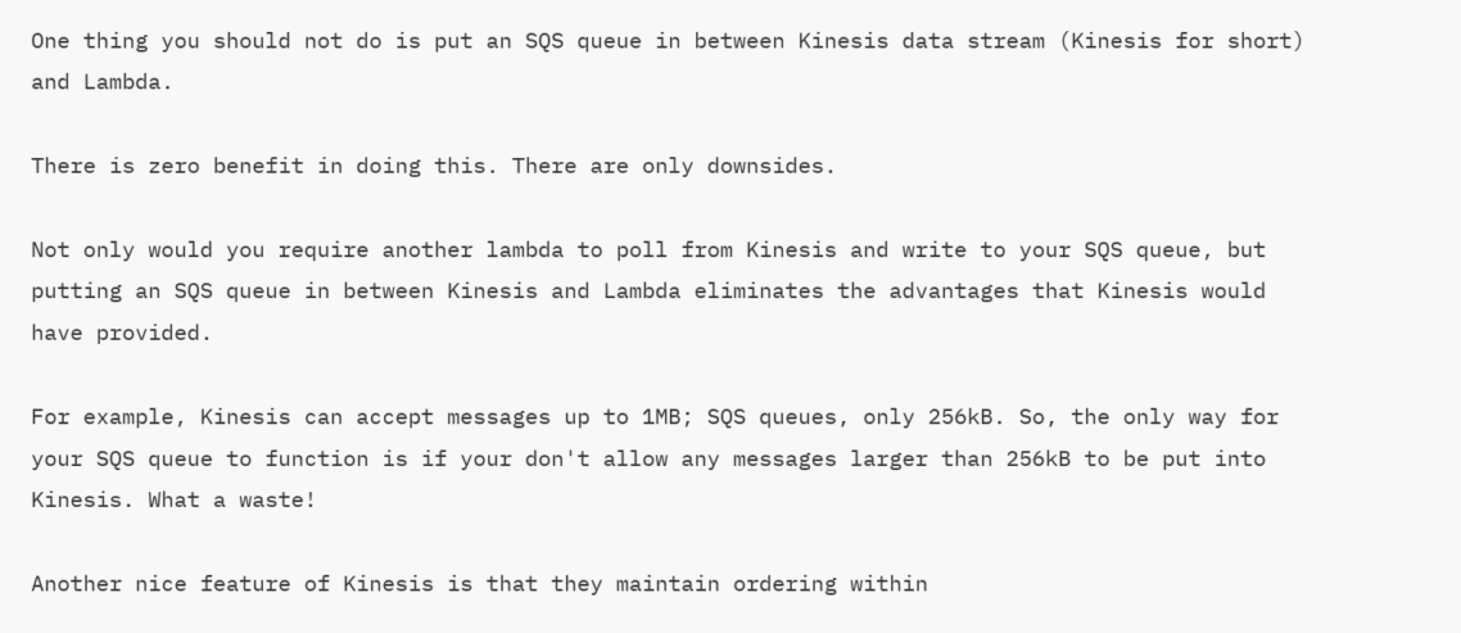One thing you should not do is put an SQS queue in between Kinesis data stream (Kinesis for short) and Lambda.

There is zero benefit in doing this. There are only downsides.

Not only would you require another lambda to poll from Kinesis and write to your SQS queue, but putting an SQS queue in between Kinesis and Lambda eliminates the advantages that Kinesis would have provided.

For example, Kinesis can accept messages up to 1MB; SQS queues, only 256kB. So, the only way for your SQS queue to function is if your don't allow any messages larger than 256kB to be put into Kinesis. What a waste!

Another nice feature of Kinesis is that they maintain ordering within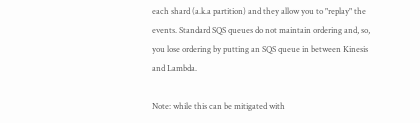each shard (a.k.a partition) and they allow you to "replay" the events. Standard SQS queues do not maintain ordering and, so, you lose ordering by putting an SQS queue in between Kinesis and Lambda.

Note: while this can be mitigated with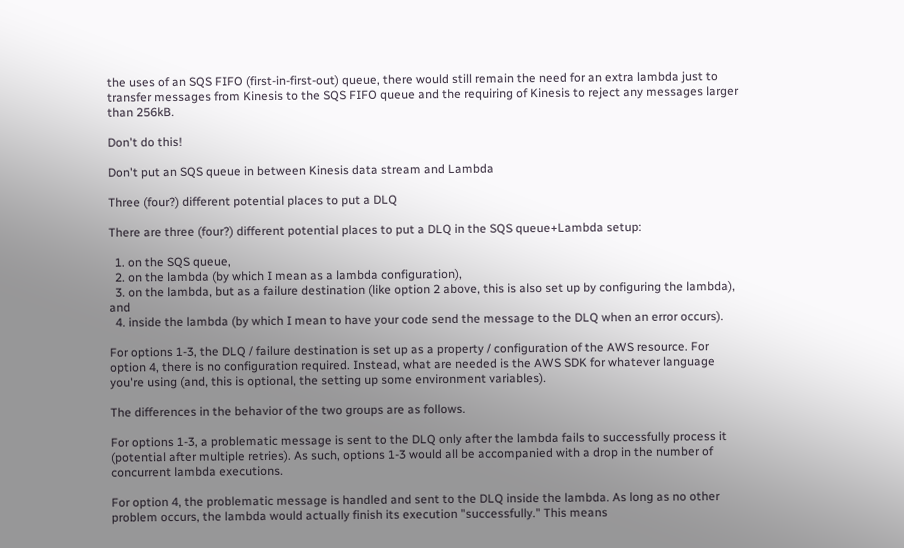the uses of an SQS FIFO (first-in-first-out) queue, there would still remain the need for an extra lambda just to transfer messages from Kinesis to the SQS FIFO queue and the requiring of Kinesis to reject any messages larger than 256kB.

Don't do this!

Don't put an SQS queue in between Kinesis data stream and Lambda

Three (four?) different potential places to put a DLQ

There are three (four?) different potential places to put a DLQ in the SQS queue+Lambda setup:

  1. on the SQS queue,
  2. on the lambda (by which I mean as a lambda configuration),
  3. on the lambda, but as a failure destination (like option 2 above, this is also set up by configuring the lambda), and
  4. inside the lambda (by which I mean to have your code send the message to the DLQ when an error occurs).

For options 1-3, the DLQ / failure destination is set up as a property / configuration of the AWS resource. For option 4, there is no configuration required. Instead, what are needed is the AWS SDK for whatever language you're using (and, this is optional, the setting up some environment variables).

The differences in the behavior of the two groups are as follows.

For options 1-3, a problematic message is sent to the DLQ only after the lambda fails to successfully process it (potential after multiple retries). As such, options 1-3 would all be accompanied with a drop in the number of concurrent lambda executions.

For option 4, the problematic message is handled and sent to the DLQ inside the lambda. As long as no other problem occurs, the lambda would actually finish its execution "successfully." This means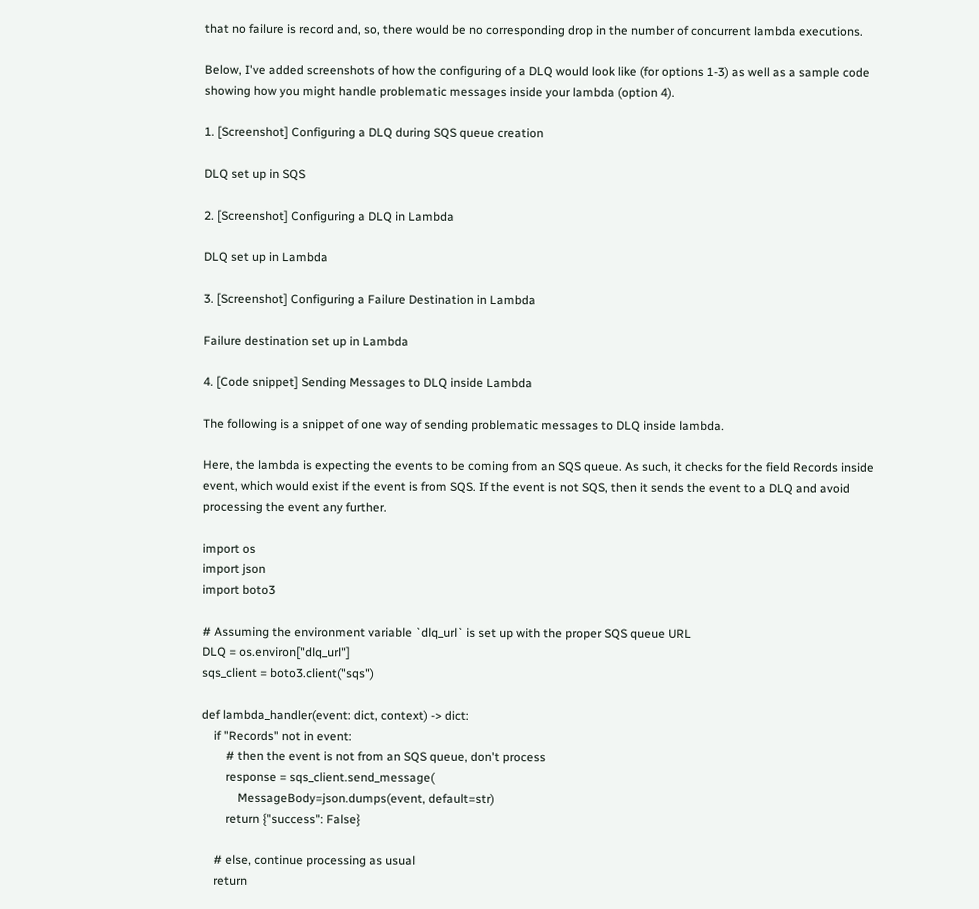that no failure is record and, so, there would be no corresponding drop in the number of concurrent lambda executions.

Below, I've added screenshots of how the configuring of a DLQ would look like (for options 1-3) as well as a sample code showing how you might handle problematic messages inside your lambda (option 4).

1. [Screenshot] Configuring a DLQ during SQS queue creation

DLQ set up in SQS

2. [Screenshot] Configuring a DLQ in Lambda

DLQ set up in Lambda

3. [Screenshot] Configuring a Failure Destination in Lambda

Failure destination set up in Lambda

4. [Code snippet] Sending Messages to DLQ inside Lambda

The following is a snippet of one way of sending problematic messages to DLQ inside lambda.

Here, the lambda is expecting the events to be coming from an SQS queue. As such, it checks for the field Records inside event, which would exist if the event is from SQS. If the event is not SQS, then it sends the event to a DLQ and avoid processing the event any further.

import os
import json
import boto3

# Assuming the environment variable `dlq_url` is set up with the proper SQS queue URL
DLQ = os.environ["dlq_url"]
sqs_client = boto3.client("sqs")

def lambda_handler(event: dict, context) -> dict:
    if "Records" not in event:
        # then the event is not from an SQS queue, don't process
        response = sqs_client.send_message(
            MessageBody=json.dumps(event, default=str)
        return {"success": False}

    # else, continue processing as usual
    return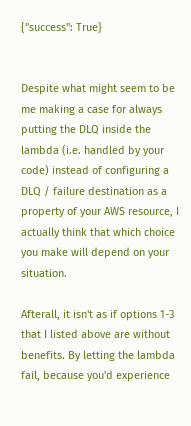{"success": True}


Despite what might seem to be me making a case for always putting the DLQ inside the lambda (i.e. handled by your code) instead of configuring a DLQ / failure destination as a property of your AWS resource, I actually think that which choice you make will depend on your situation.

Afterall, it isn't as if options 1-3 that I listed above are without benefits. By letting the lambda fail, because you'd experience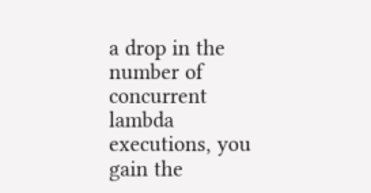a drop in the number of concurrent lambda executions, you gain the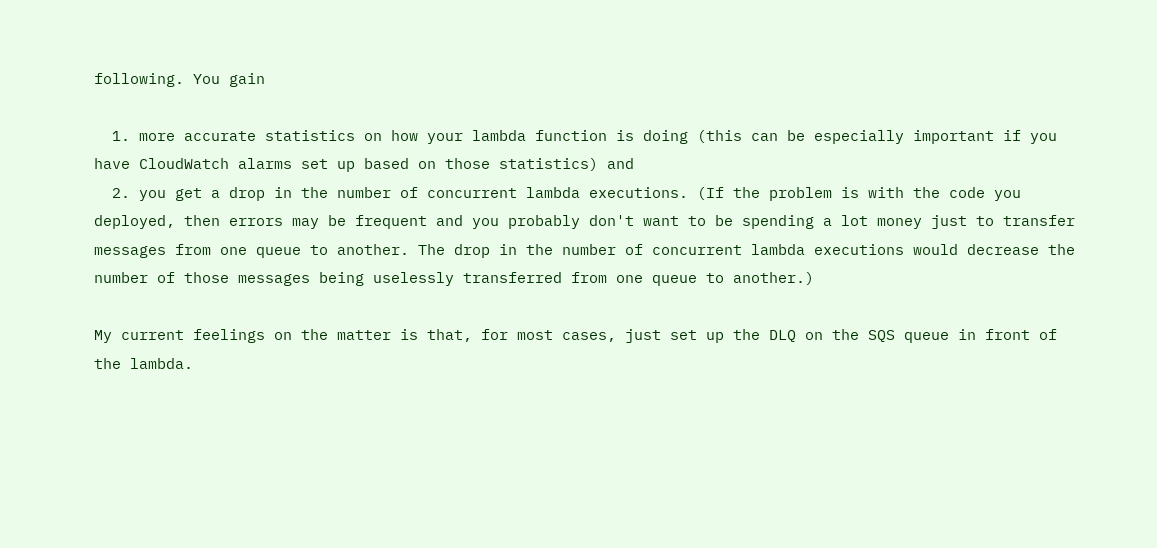following. You gain

  1. more accurate statistics on how your lambda function is doing (this can be especially important if you have CloudWatch alarms set up based on those statistics) and
  2. you get a drop in the number of concurrent lambda executions. (If the problem is with the code you deployed, then errors may be frequent and you probably don't want to be spending a lot money just to transfer messages from one queue to another. The drop in the number of concurrent lambda executions would decrease the number of those messages being uselessly transferred from one queue to another.)

My current feelings on the matter is that, for most cases, just set up the DLQ on the SQS queue in front of the lambda.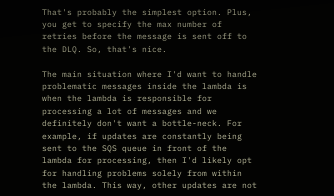That's probably the simplest option. Plus, you get to specify the max number of retries before the message is sent off to the DLQ. So, that's nice.

The main situation where I'd want to handle problematic messages inside the lambda is when the lambda is responsible for processing a lot of messages and we definitely don't want a bottle-neck. For example, if updates are constantly being sent to the SQS queue in front of the lambda for processing, then I'd likely opt for handling problems solely from within the lambda. This way, other updates are not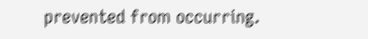prevented from occurring.